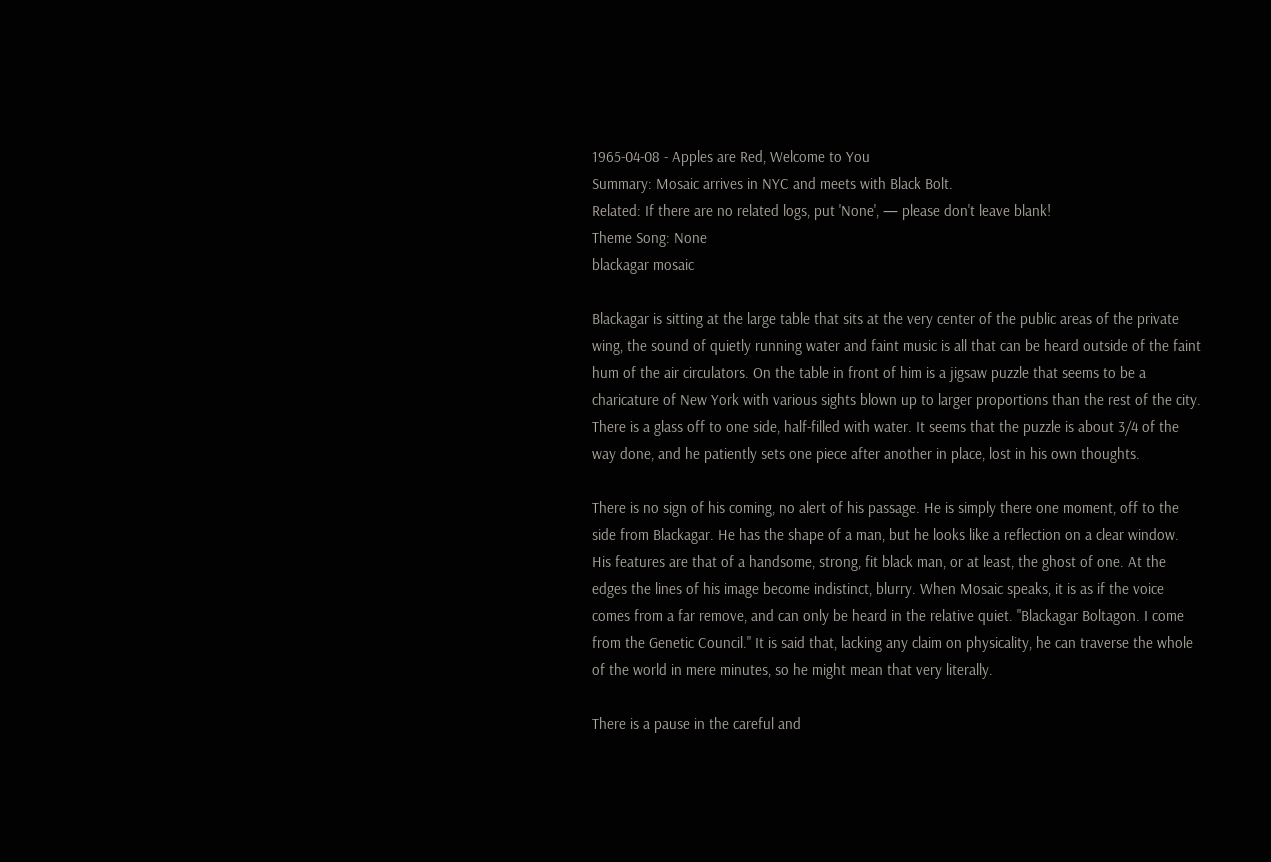1965-04-08 - Apples are Red, Welcome to You
Summary: Mosaic arrives in NYC and meets with Black Bolt.
Related: If there are no related logs, put 'None', — please don't leave blank!
Theme Song: None
blackagar mosaic

Blackagar is sitting at the large table that sits at the very center of the public areas of the private wing, the sound of quietly running water and faint music is all that can be heard outside of the faint hum of the air circulators. On the table in front of him is a jigsaw puzzle that seems to be a charicature of New York with various sights blown up to larger proportions than the rest of the city. There is a glass off to one side, half-filled with water. It seems that the puzzle is about 3/4 of the way done, and he patiently sets one piece after another in place, lost in his own thoughts.

There is no sign of his coming, no alert of his passage. He is simply there one moment, off to the side from Blackagar. He has the shape of a man, but he looks like a reflection on a clear window. His features are that of a handsome, strong, fit black man, or at least, the ghost of one. At the edges the lines of his image become indistinct, blurry. When Mosaic speaks, it is as if the voice comes from a far remove, and can only be heard in the relative quiet. "Blackagar Boltagon. I come from the Genetic Council." It is said that, lacking any claim on physicality, he can traverse the whole of the world in mere minutes, so he might mean that very literally.

There is a pause in the careful and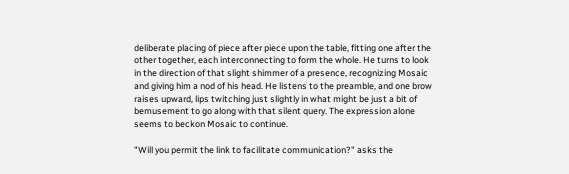deliberate placing of piece after piece upon the table, fitting one after the other together, each interconnecting to form the whole. He turns to look in the direction of that slight shimmer of a presence, recognizing Mosaic and giving him a nod of his head. He listens to the preamble, and one brow raises upward, lips twitching just slightly in what might be just a bit of bemusement to go along with that silent query. The expression alone seems to beckon Mosaic to continue.

"Will you permit the link to facilitate communication?" asks the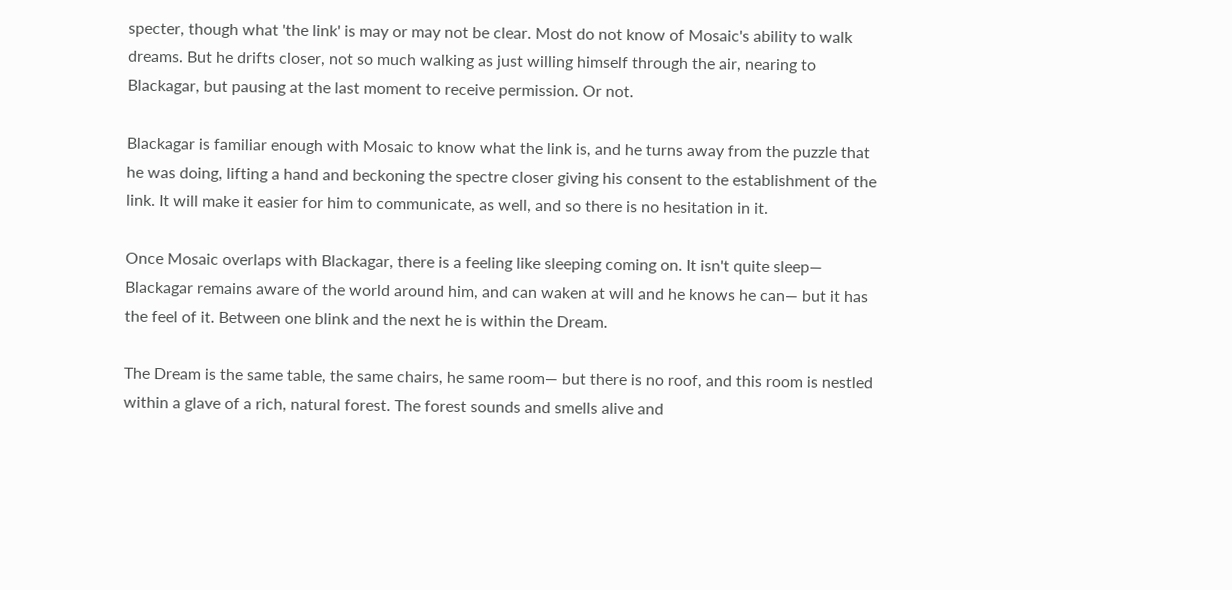specter, though what 'the link' is may or may not be clear. Most do not know of Mosaic's ability to walk dreams. But he drifts closer, not so much walking as just willing himself through the air, nearing to Blackagar, but pausing at the last moment to receive permission. Or not.

Blackagar is familiar enough with Mosaic to know what the link is, and he turns away from the puzzle that he was doing, lifting a hand and beckoning the spectre closer giving his consent to the establishment of the link. It will make it easier for him to communicate, as well, and so there is no hesitation in it.

Once Mosaic overlaps with Blackagar, there is a feeling like sleeping coming on. It isn't quite sleep— Blackagar remains aware of the world around him, and can waken at will and he knows he can— but it has the feel of it. Between one blink and the next he is within the Dream.

The Dream is the same table, the same chairs, he same room— but there is no roof, and this room is nestled within a glave of a rich, natural forest. The forest sounds and smells alive and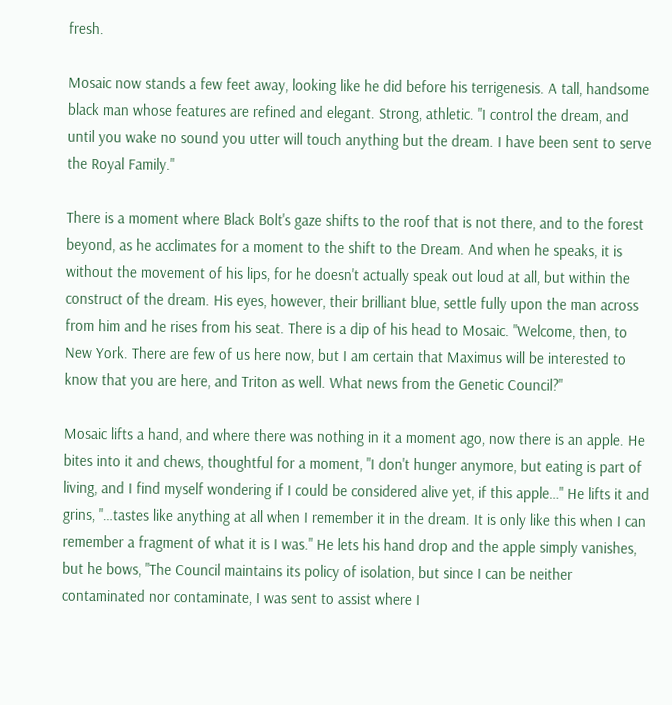fresh.

Mosaic now stands a few feet away, looking like he did before his terrigenesis. A tall, handsome black man whose features are refined and elegant. Strong, athletic. "I control the dream, and until you wake no sound you utter will touch anything but the dream. I have been sent to serve the Royal Family."

There is a moment where Black Bolt's gaze shifts to the roof that is not there, and to the forest beyond, as he acclimates for a moment to the shift to the Dream. And when he speaks, it is without the movement of his lips, for he doesn't actually speak out loud at all, but within the construct of the dream. His eyes, however, their brilliant blue, settle fully upon the man across from him and he rises from his seat. There is a dip of his head to Mosaic. "Welcome, then, to New York. There are few of us here now, but I am certain that Maximus will be interested to know that you are here, and Triton as well. What news from the Genetic Council?"

Mosaic lifts a hand, and where there was nothing in it a moment ago, now there is an apple. He bites into it and chews, thoughtful for a moment, "I don't hunger anymore, but eating is part of living, and I find myself wondering if I could be considered alive yet, if this apple…" He lifts it and grins, "…tastes like anything at all when I remember it in the dream. It is only like this when I can remember a fragment of what it is I was." He lets his hand drop and the apple simply vanishes, but he bows, "The Council maintains its policy of isolation, but since I can be neither contaminated nor contaminate, I was sent to assist where I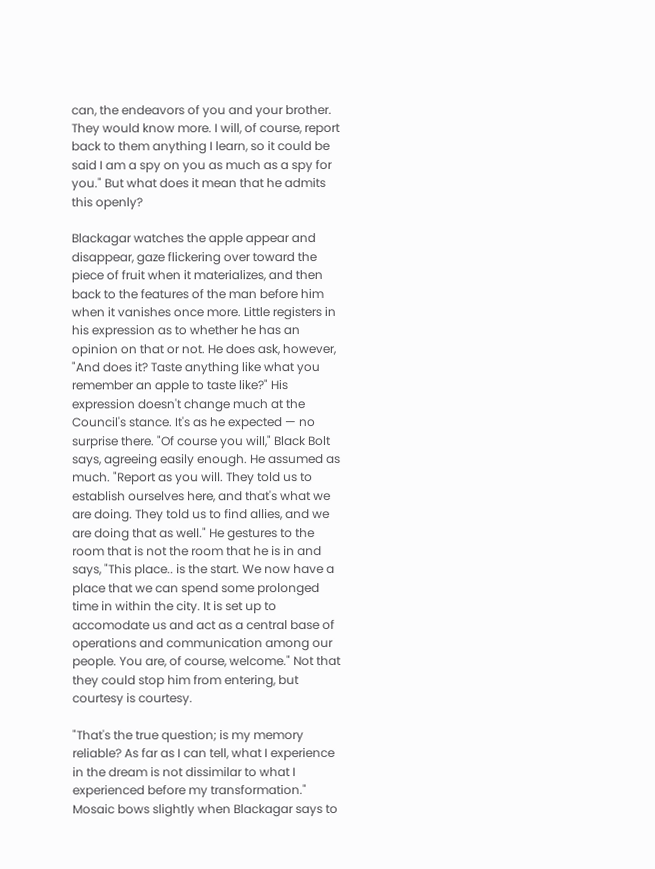can, the endeavors of you and your brother. They would know more. I will, of course, report back to them anything I learn, so it could be said I am a spy on you as much as a spy for you." But what does it mean that he admits this openly?

Blackagar watches the apple appear and disappear, gaze flickering over toward the piece of fruit when it materializes, and then back to the features of the man before him when it vanishes once more. Little registers in his expression as to whether he has an opinion on that or not. He does ask, however, "And does it? Taste anything like what you remember an apple to taste like?" His expression doesn't change much at the Council's stance. It's as he expected — no surprise there. "Of course you will," Black Bolt says, agreeing easily enough. He assumed as much. "Report as you will. They told us to establish ourselves here, and that's what we are doing. They told us to find allies, and we are doing that as well." He gestures to the room that is not the room that he is in and says, "This place.. is the start. We now have a place that we can spend some prolonged time in within the city. It is set up to accomodate us and act as a central base of operations and communication among our people. You are, of course, welcome." Not that they could stop him from entering, but courtesy is courtesy.

"That's the true question; is my memory reliable? As far as I can tell, what I experience in the dream is not dissimilar to what I experienced before my transformation." Mosaic bows slightly when Blackagar says to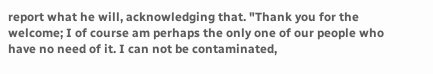report what he will, acknowledging that. "Thank you for the welcome; I of course am perhaps the only one of our people who have no need of it. I can not be contaminated,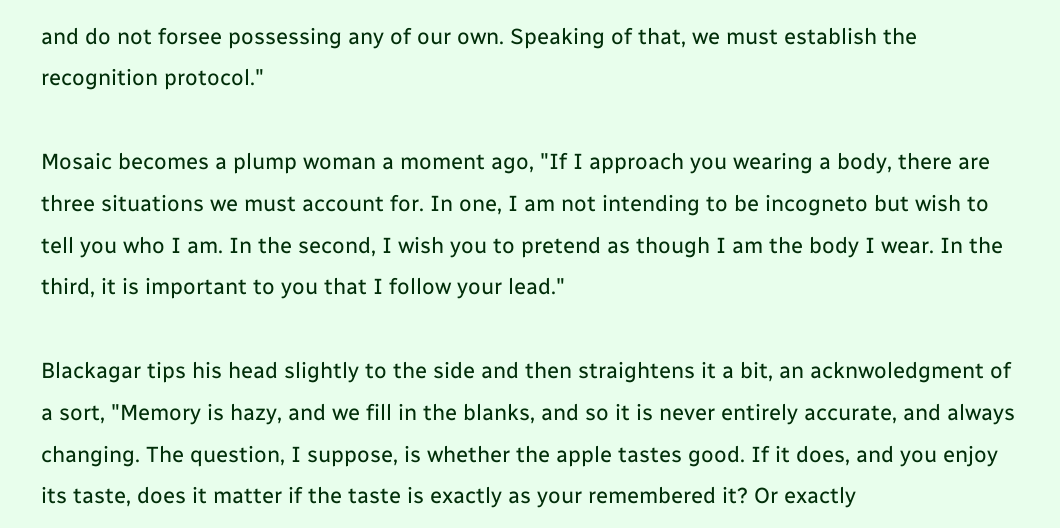and do not forsee possessing any of our own. Speaking of that, we must establish the recognition protocol."

Mosaic becomes a plump woman a moment ago, "If I approach you wearing a body, there are three situations we must account for. In one, I am not intending to be incogneto but wish to tell you who I am. In the second, I wish you to pretend as though I am the body I wear. In the third, it is important to you that I follow your lead."

Blackagar tips his head slightly to the side and then straightens it a bit, an acknwoledgment of a sort, "Memory is hazy, and we fill in the blanks, and so it is never entirely accurate, and always changing. The question, I suppose, is whether the apple tastes good. If it does, and you enjoy its taste, does it matter if the taste is exactly as your remembered it? Or exactly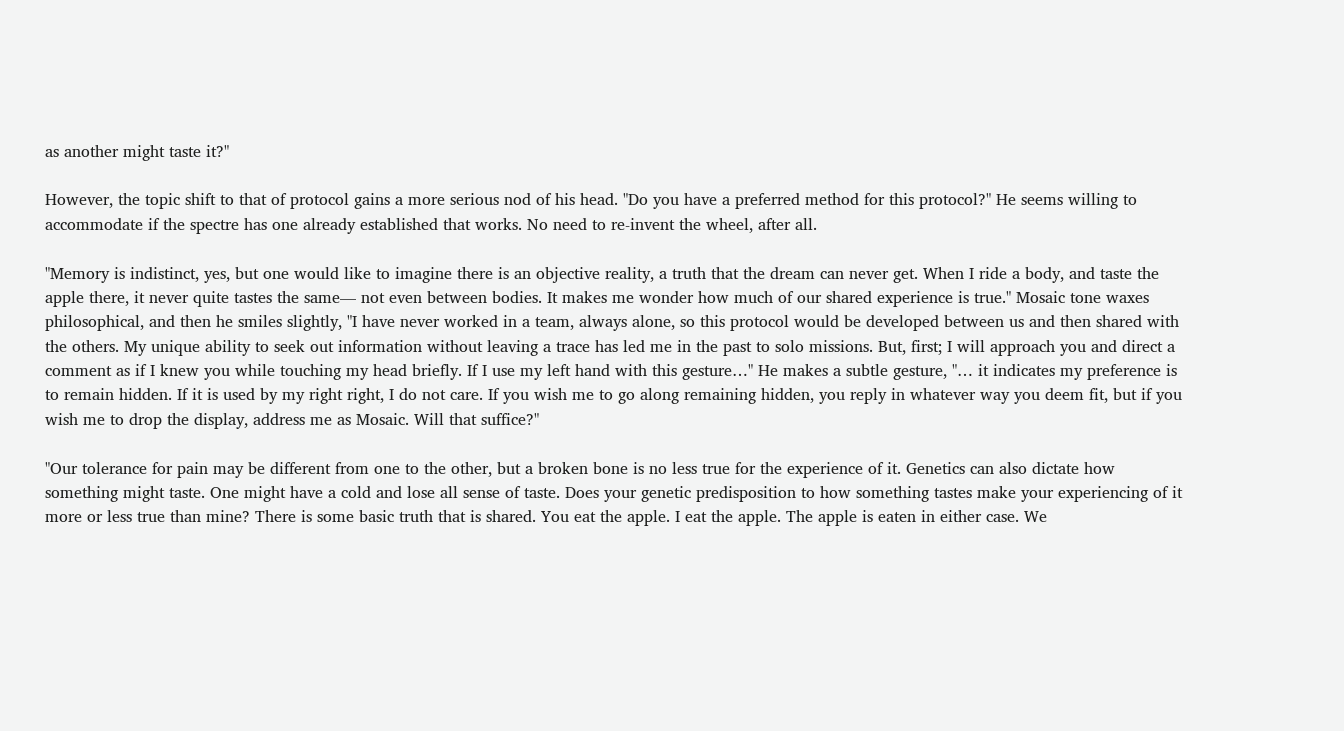as another might taste it?"

However, the topic shift to that of protocol gains a more serious nod of his head. "Do you have a preferred method for this protocol?" He seems willing to accommodate if the spectre has one already established that works. No need to re-invent the wheel, after all.

"Memory is indistinct, yes, but one would like to imagine there is an objective reality, a truth that the dream can never get. When I ride a body, and taste the apple there, it never quite tastes the same— not even between bodies. It makes me wonder how much of our shared experience is true." Mosaic tone waxes philosophical, and then he smiles slightly, "I have never worked in a team, always alone, so this protocol would be developed between us and then shared with the others. My unique ability to seek out information without leaving a trace has led me in the past to solo missions. But, first; I will approach you and direct a comment as if I knew you while touching my head briefly. If I use my left hand with this gesture…" He makes a subtle gesture, "… it indicates my preference is to remain hidden. If it is used by my right right, I do not care. If you wish me to go along remaining hidden, you reply in whatever way you deem fit, but if you wish me to drop the display, address me as Mosaic. Will that suffice?"

"Our tolerance for pain may be different from one to the other, but a broken bone is no less true for the experience of it. Genetics can also dictate how something might taste. One might have a cold and lose all sense of taste. Does your genetic predisposition to how something tastes make your experiencing of it more or less true than mine? There is some basic truth that is shared. You eat the apple. I eat the apple. The apple is eaten in either case. We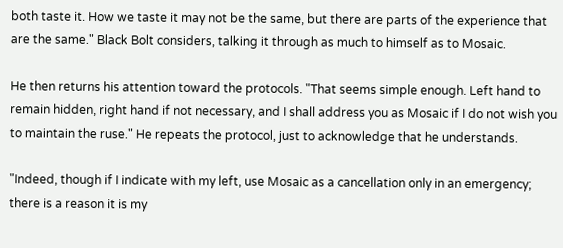both taste it. How we taste it may not be the same, but there are parts of the experience that are the same." Black Bolt considers, talking it through as much to himself as to Mosaic.

He then returns his attention toward the protocols. "That seems simple enough. Left hand to remain hidden, right hand if not necessary, and I shall address you as Mosaic if I do not wish you to maintain the ruse." He repeats the protocol, just to acknowledge that he understands.

"Indeed, though if I indicate with my left, use Mosaic as a cancellation only in an emergency; there is a reason it is my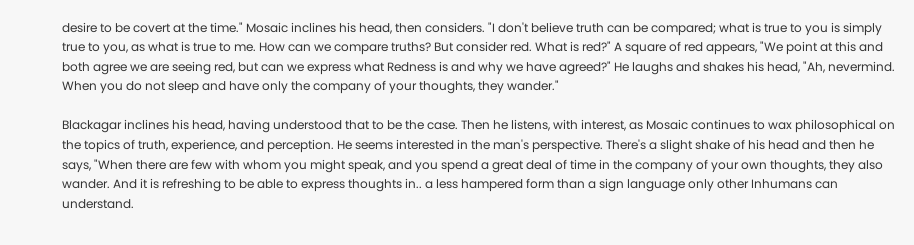desire to be covert at the time." Mosaic inclines his head, then considers. "I don't believe truth can be compared; what is true to you is simply true to you, as what is true to me. How can we compare truths? But consider red. What is red?" A square of red appears, "We point at this and both agree we are seeing red, but can we express what Redness is and why we have agreed?" He laughs and shakes his head, "Ah, nevermind. When you do not sleep and have only the company of your thoughts, they wander."

Blackagar inclines his head, having understood that to be the case. Then he listens, with interest, as Mosaic continues to wax philosophical on the topics of truth, experience, and perception. He seems interested in the man's perspective. There's a slight shake of his head and then he says, "When there are few with whom you might speak, and you spend a great deal of time in the company of your own thoughts, they also wander. And it is refreshing to be able to express thoughts in.. a less hampered form than a sign language only other Inhumans can understand.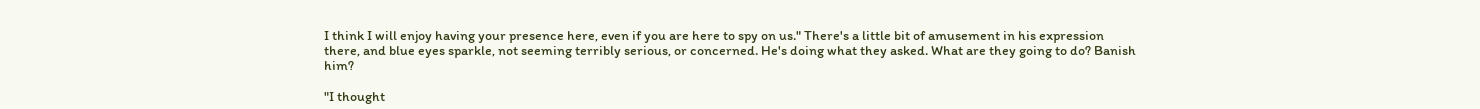I think I will enjoy having your presence here, even if you are here to spy on us." There's a little bit of amusement in his expression there, and blue eyes sparkle, not seeming terribly serious, or concerned. He's doing what they asked. What are they going to do? Banish him?

"I thought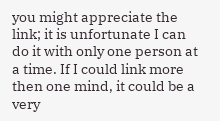you might appreciate the link; it is unfortunate I can do it with only one person at a time. If I could link more then one mind, it could be a very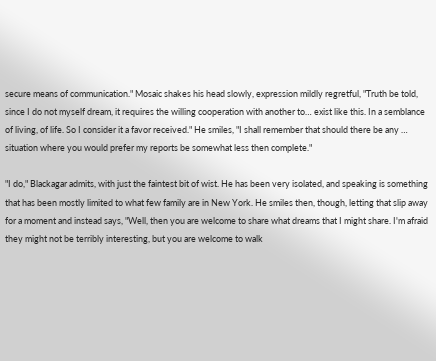secure means of communication." Mosaic shakes his head slowly, expression mildly regretful, "Truth be told, since I do not myself dream, it requires the willing cooperation with another to… exist like this. In a semblance of living, of life. So I consider it a favor received." He smiles, "I shall remember that should there be any … situation where you would prefer my reports be somewhat less then complete."

"I do," Blackagar admits, with just the faintest bit of wist. He has been very isolated, and speaking is something that has been mostly limited to what few family are in New York. He smiles then, though, letting that slip away for a moment and instead says, "Well, then you are welcome to share what dreams that I might share. I'm afraid they might not be terribly interesting, but you are welcome to walk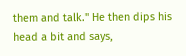them and talk." He then dips his head a bit and says,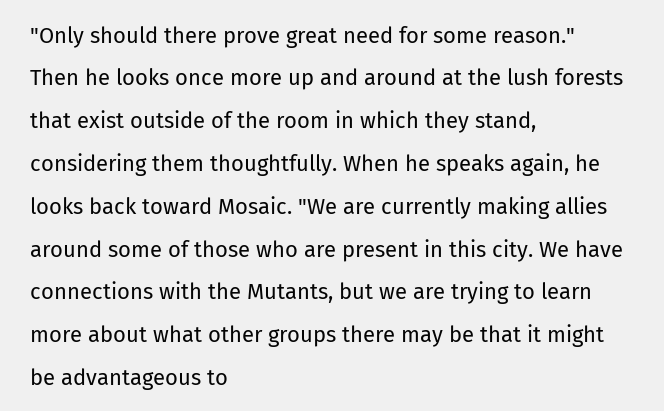"Only should there prove great need for some reason." Then he looks once more up and around at the lush forests that exist outside of the room in which they stand, considering them thoughtfully. When he speaks again, he looks back toward Mosaic. "We are currently making allies around some of those who are present in this city. We have connections with the Mutants, but we are trying to learn more about what other groups there may be that it might be advantageous to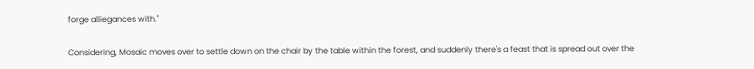forge alliegances with."

Considering, Mosaic moves over to settle down on the chair by the table within the forest, and suddenly there's a feast that is spread out over the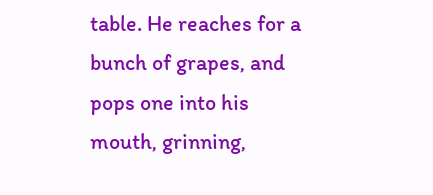table. He reaches for a bunch of grapes, and pops one into his mouth, grinning,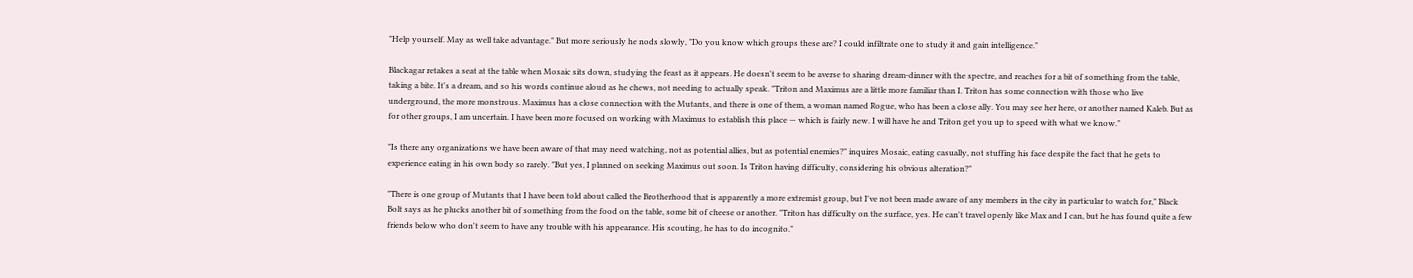"Help yourself. May as well take advantage." But more seriously he nods slowly, "Do you know which groups these are? I could infiltrate one to study it and gain intelligence."

Blackagar retakes a seat at the table when Mosaic sits down, studying the feast as it appears. He doesn't seem to be averse to sharing dream-dinner with the spectre, and reaches for a bit of something from the table, taking a bite. It's a dream, and so his words continue aloud as he chews, not needing to actually speak. "Triton and Maximus are a little more familiar than I. Triton has some connection with those who live underground, the more monstrous. Maximus has a close connection with the Mutants, and there is one of them, a woman named Rogue, who has been a close ally. You may see her here, or another named Kaleb. But as for other groups, I am uncertain. I have been more focused on working with Maximus to establish this place — which is fairly new. I will have he and Triton get you up to speed with what we know."

"Is there any organizations we have been aware of that may need watching, not as potential allies, but as potential enemies?" inquires Mosaic, eating casually, not stuffing his face despite the fact that he gets to experience eating in his own body so rarely. "But yes, I planned on seeking Maximus out soon. Is Triton having difficulty, considering his obvious alteration?"

"There is one group of Mutants that I have been told about called the Brotherhood that is apparently a more extremist group, but I've not been made aware of any members in the city in particular to watch for," Black Bolt says as he plucks another bit of something from the food on the table, some bit of cheese or another. "Triton has difficulty on the surface, yes. He can't travel openly like Max and I can, but he has found quite a few friends below who don't seem to have any trouble with his appearance. His scouting, he has to do incognito."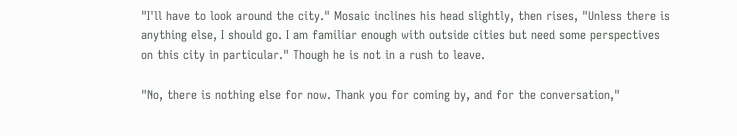"I'll have to look around the city." Mosaic inclines his head slightly, then rises, "Unless there is anything else, I should go. I am familiar enough with outside cities but need some perspectives on this city in particular." Though he is not in a rush to leave.

"No, there is nothing else for now. Thank you for coming by, and for the conversation,"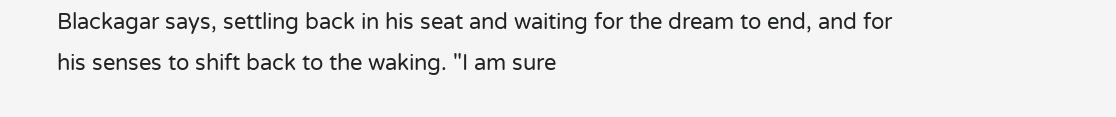Blackagar says, settling back in his seat and waiting for the dream to end, and for his senses to shift back to the waking. "I am sure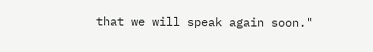that we will speak again soon."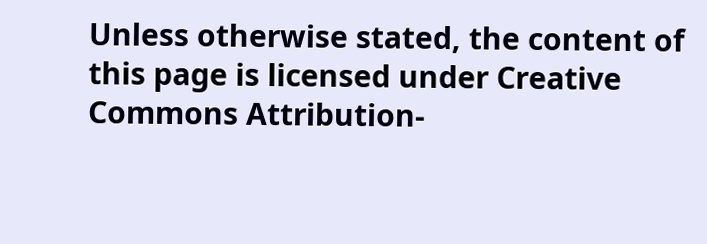Unless otherwise stated, the content of this page is licensed under Creative Commons Attribution-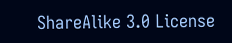ShareAlike 3.0 License